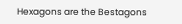Hexagons are the Bestagons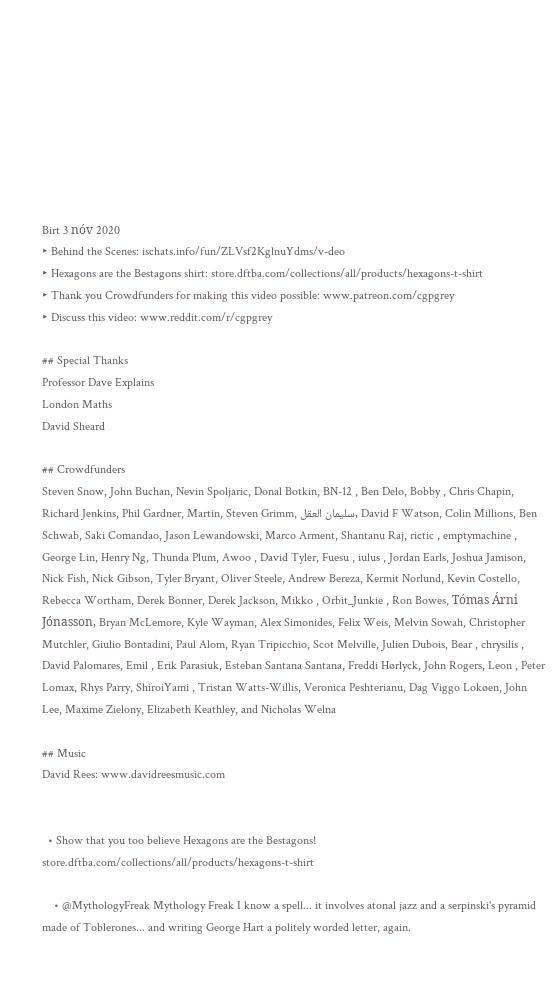Birt 3 nóv 2020
‣ Behind the Scenes: ischats.info/fun/ZLVsf2KglnuYdms/v-deo
‣ Hexagons are the Bestagons shirt: store.dftba.com/collections/all/products/hexagons-t-shirt
‣ Thank you Crowdfunders for making this video possible: www.patreon.com/cgpgrey
‣ Discuss this video: www.reddit.com/r/cgpgrey

## Special Thanks
Professor Dave Explains
London Maths
David Sheard

## Crowdfunders
Steven Snow, John Buchan, Nevin Spoljaric, Donal Botkin, BN-12 , Ben Delo, Bobby , Chris Chapin, Richard Jenkins, Phil Gardner, Martin, Steven Grimm, سليمان العقل, David F Watson, Colin Millions, Ben Schwab, Saki Comandao, Jason Lewandowski, Marco Arment, Shantanu Raj, rictic , emptymachine , George Lin, Henry Ng, Thunda Plum, Awoo , David Tyler, Fuesu , iulus , Jordan Earls, Joshua Jamison, Nick Fish, Nick Gibson, Tyler Bryant, Oliver Steele, Andrew Bereza, Kermit Norlund, Kevin Costello, Rebecca Wortham, Derek Bonner, Derek Jackson, Mikko , Orbit_Junkie , Ron Bowes, Tómas Árni Jónasson, Bryan McLemore, Kyle Wayman, Alex Simonides, Felix Weis, Melvin Sowah, Christopher Mutchler, Giulio Bontadini, Paul Alom, Ryan Tripicchio, Scot Melville, Julien Dubois, Bear , chrysilis , David Palomares, Emil , Erik Parasiuk, Esteban Santana Santana, Freddi Hørlyck, John Rogers, Leon , Peter Lomax, Rhys Parry, ShiroiYami , Tristan Watts-Willis, Veronica Peshterianu, Dag Viggo Lokøen, John Lee, Maxime Zielony, Elizabeth Keathley, and Nicholas Welna

## Music
David Rees: www.davidreesmusic.com


  • Show that you too believe Hexagons are the Bestagons! store.dftba.com/collections/all/products/hexagons-t-shirt

    • @MythologyFreak Mythology Freak I know a spell... it involves atonal jazz and a serpinski's pyramid made of Toblerones... and writing George Hart a politely worded letter, again.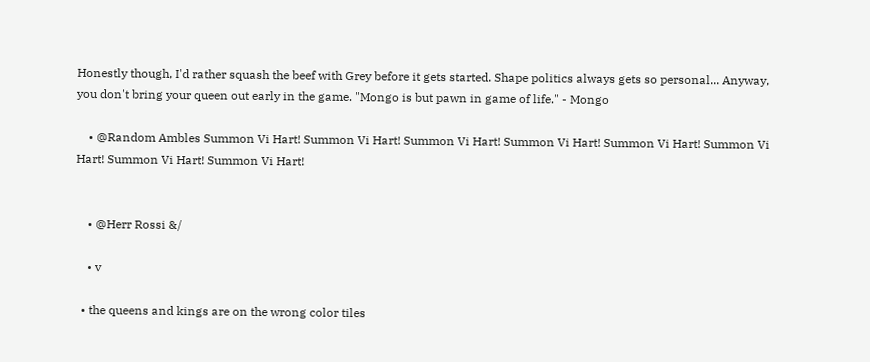Honestly though, I'd rather squash the beef with Grey before it gets started. Shape politics always gets so personal... Anyway, you don't bring your queen out early in the game. "Mongo is but pawn in game of life." - Mongo

    • @Random Ambles Summon Vi Hart! Summon Vi Hart! Summon Vi Hart! Summon Vi Hart! Summon Vi Hart! Summon Vi Hart! Summon Vi Hart! Summon Vi Hart!


    • @Herr Rossi &/

    • v

  • the queens and kings are on the wrong color tiles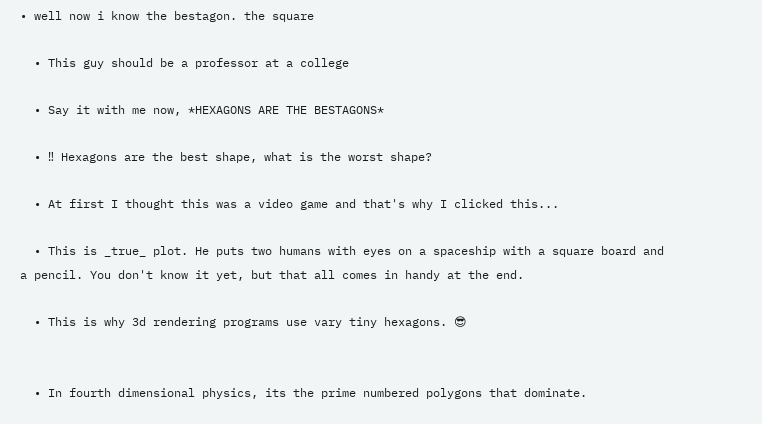• well now i know the bestagon. the square

  • This guy should be a professor at a college

  • Say it with me now, *HEXAGONS ARE THE BESTAGONS*

  • ‼ Hexagons are the best shape, what is the worst shape?

  • At first I thought this was a video game and that's why I clicked this...

  • This is _true_ plot. He puts two humans with eyes on a spaceship with a square board and a pencil. You don't know it yet, but that all comes in handy at the end.

  • This is why 3d rendering programs use vary tiny hexagons. 😎


  • In fourth dimensional physics, its the prime numbered polygons that dominate.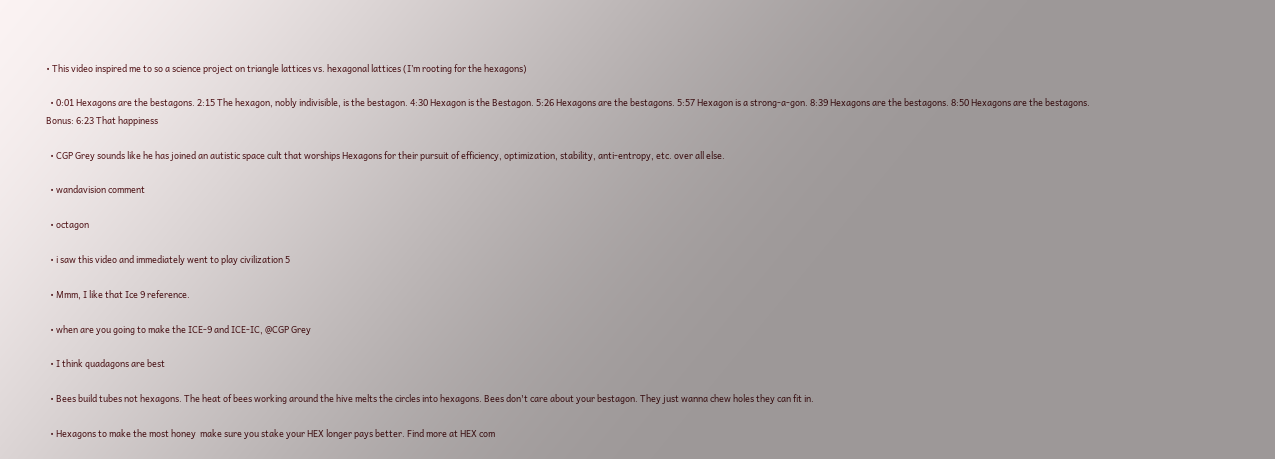• This video inspired me to so a science project on triangle lattices vs. hexagonal lattices (I’m rooting for the hexagons)

  • 0:01 Hexagons are the bestagons. 2:15 The hexagon, nobly indivisible, is the bestagon. 4:30 Hexagon is the Bestagon. 5:26 Hexagons are the bestagons. 5:57 Hexagon is a strong-a-gon. 8:39 Hexagons are the bestagons. 8:50 Hexagons are the bestagons. Bonus: 6:23 That happiness

  • CGP Grey sounds like he has joined an autistic space cult that worships Hexagons for their pursuit of efficiency, optimization, stability, anti-entropy, etc. over all else.

  • wandavision comment

  • octagon

  • i saw this video and immediately went to play civilization 5

  • Mmm, I like that Ice 9 reference.

  • when are you going to make the ICE-9 and ICE-IC, @CGP Grey

  • I think quadagons are best

  • Bees build tubes not hexagons. The heat of bees working around the hive melts the circles into hexagons. Bees don't care about your bestagon. They just wanna chew holes they can fit in.

  • Hexagons to make the most honey  make sure you stake your HEX longer pays better. Find more at HEX com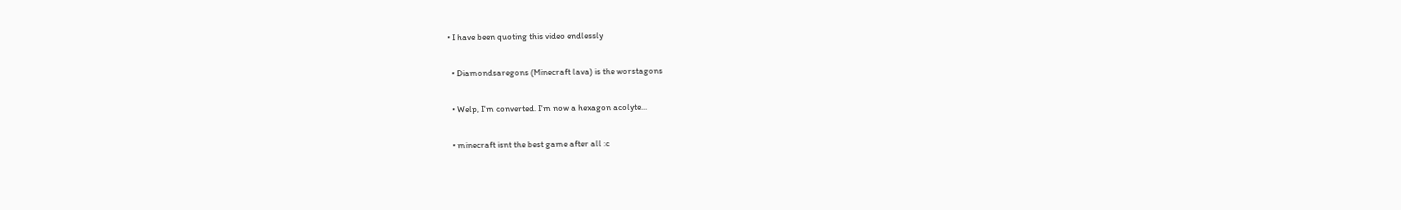• I have been quoting this video endlessly

  • Diamondsaregons (Minecraft lava) is the worstagons

  • Welp, I'm converted. I'm now a hexagon acolyte...

  • minecraft isnt the best game after all :c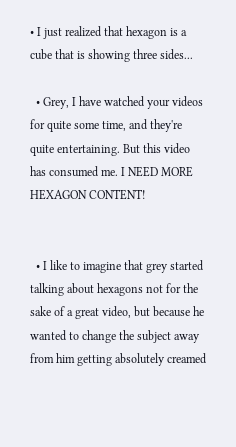• I just realized that hexagon is a cube that is showing three sides...

  • Grey, I have watched your videos for quite some time, and they're quite entertaining. But this video has consumed me. I NEED MORE HEXAGON CONTENT!


  • I like to imagine that grey started talking about hexagons not for the sake of a great video, but because he wanted to change the subject away from him getting absolutely creamed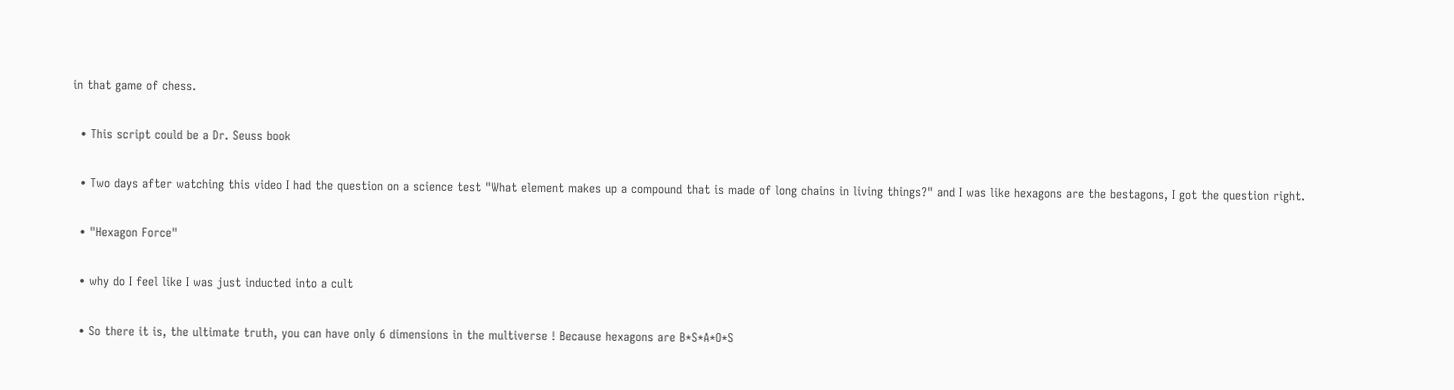in that game of chess.

  • This script could be a Dr. Seuss book

  • Two days after watching this video I had the question on a science test "What element makes up a compound that is made of long chains in living things?" and I was like hexagons are the bestagons, I got the question right.

  • "Hexagon Force"

  • why do I feel like I was just inducted into a cult

  • So there it is, the ultimate truth, you can have only 6 dimensions in the multiverse ! Because hexagons are B*S*A*O*S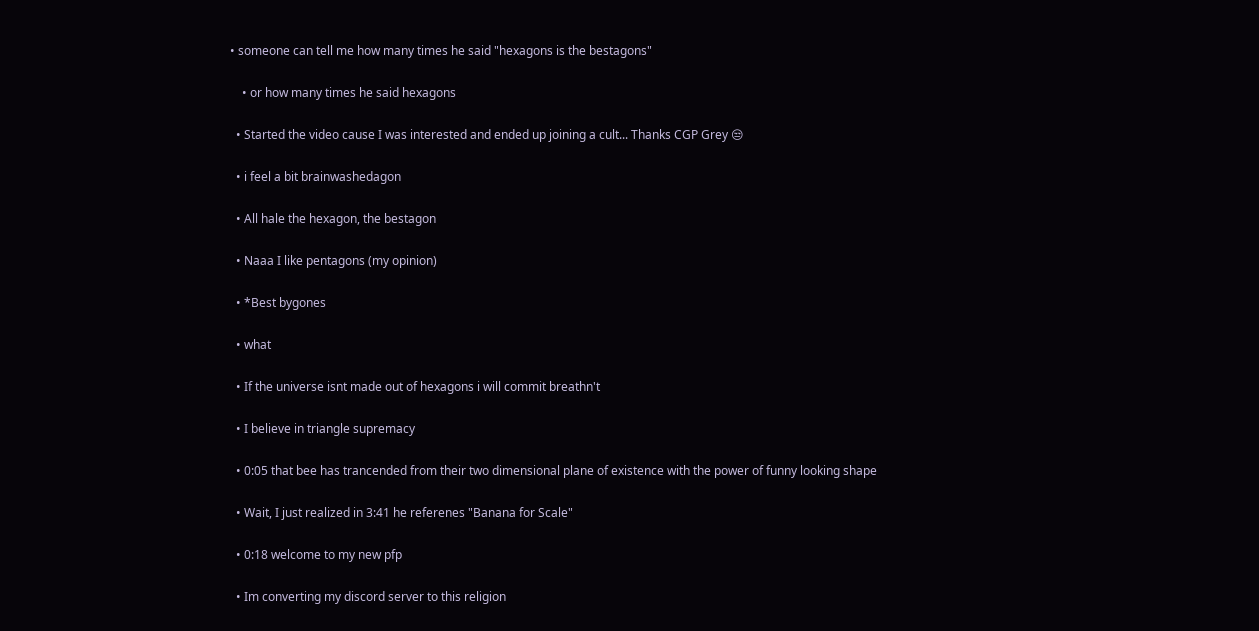• someone can tell me how many times he said "hexagons is the bestagons"

    • or how many times he said hexagons

  • Started the video cause I was interested and ended up joining a cult... Thanks CGP Grey 😒

  • i feel a bit brainwashedagon

  • All hale the hexagon, the bestagon

  • Naaa I like pentagons (my opinion)

  • *Best bygones

  • what

  • If the universe isnt made out of hexagons i will commit breathn't

  • I believe in triangle supremacy

  • 0:05 that bee has trancended from their two dimensional plane of existence with the power of funny looking shape

  • Wait, I just realized in 3:41 he referenes "Banana for Scale"

  • 0:18 welcome to my new pfp

  • Im converting my discord server to this religion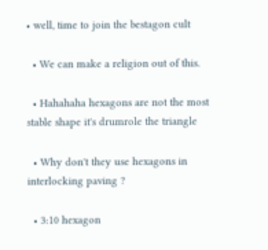• well, time to join the bestagon cult

  • We can make a religion out of this.

  • Hahahaha hexagons are not the most stable shape it's drumrole the triangle

  • Why don't they use hexagons in interlocking paving ?

  • 3:10 hexagon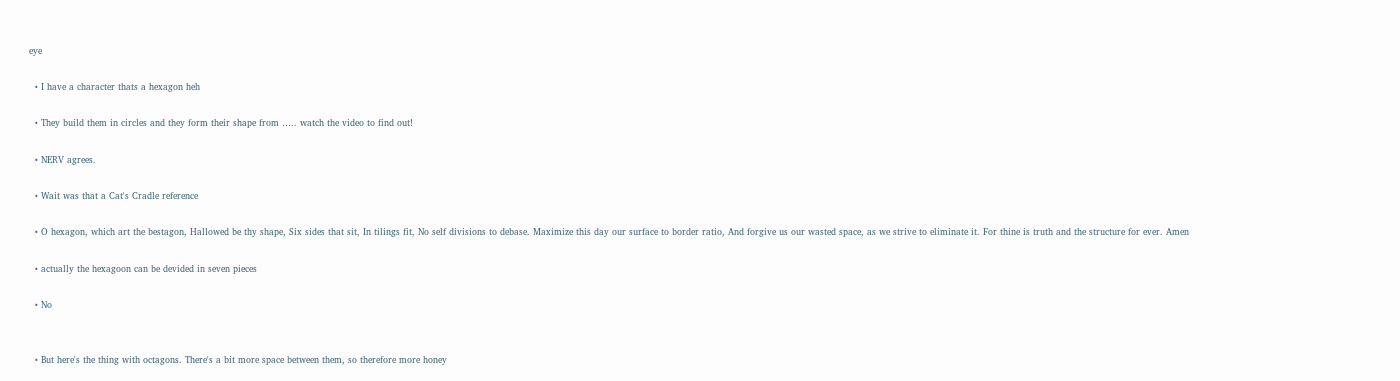eye

  • I have a character thats a hexagon heh

  • They build them in circles and they form their shape from ….. watch the video to find out!

  • NERV agrees.

  • Wait was that a Cat's Cradle reference

  • O hexagon, which art the bestagon, Hallowed be thy shape, Six sides that sit, In tilings fit, No self divisions to debase. Maximize this day our surface to border ratio, And forgive us our wasted space, as we strive to eliminate it. For thine is truth and the structure for ever. Amen

  • actually the hexagoon can be devided in seven pieces

  • No


  • But here's the thing with octagons. There's a bit more space between them, so therefore more honey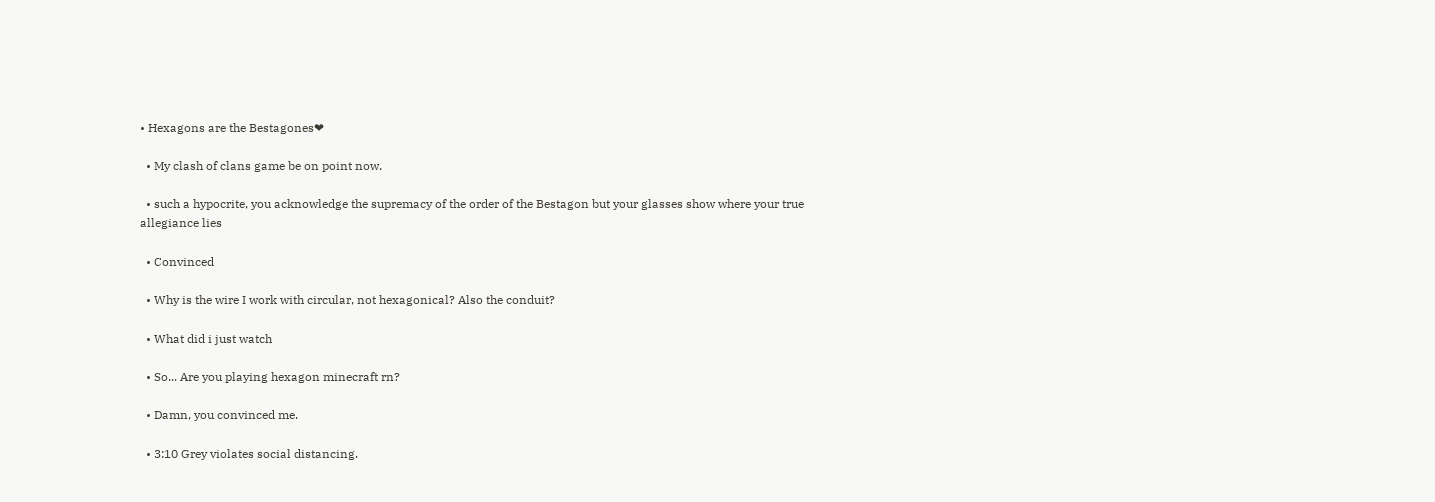• Hexagons are the Bestagones❤

  • My clash of clans game be on point now.

  • such a hypocrite, you acknowledge the supremacy of the order of the Bestagon but your glasses show where your true allegiance lies

  • Convinced

  • Why is the wire I work with circular, not hexagonical? Also the conduit?

  • What did i just watch

  • So... Are you playing hexagon minecraft rn?

  • Damn, you convinced me.

  • 3:10 Grey violates social distancing.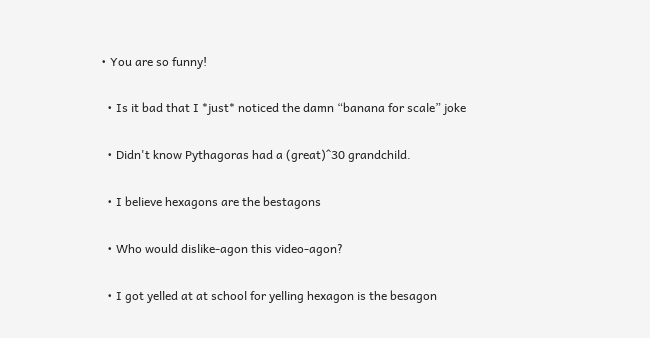• You are so funny!

  • Is it bad that I *just* noticed the damn “banana for scale” joke

  • Didn't know Pythagoras had a (great)^30 grandchild.

  • I believe hexagons are the bestagons

  • Who would dislike-agon this video-agon?

  • I got yelled at at school for yelling hexagon is the besagon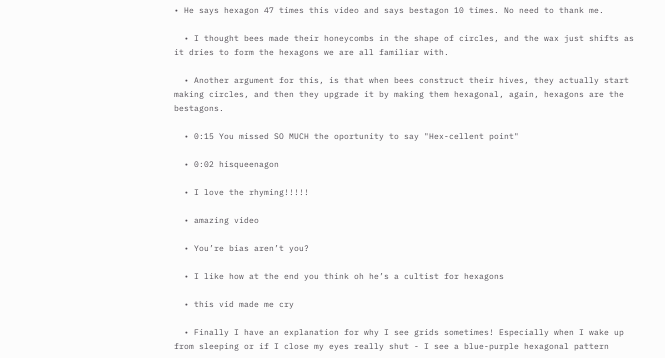• He says hexagon 47 times this video and says bestagon 10 times. No need to thank me.

  • I thought bees made their honeycombs in the shape of circles, and the wax just shifts as it dries to form the hexagons we are all familiar with.

  • Another argument for this, is that when bees construct their hives, they actually start making circles, and then they upgrade it by making them hexagonal, again, hexagons are the bestagons.

  • 0:15 You missed SO MUCH the oportunity to say "Hex-cellent point"

  • 0:02 hisqueenagon

  • I love the rhyming!!!!!

  • amazing video

  • You’re bias aren’t you?

  • I like how at the end you think oh he’s a cultist for hexagons

  • this vid made me cry

  • Finally I have an explanation for why I see grids sometimes! Especially when I wake up from sleeping or if I close my eyes really shut - I see a blue-purple hexagonal pattern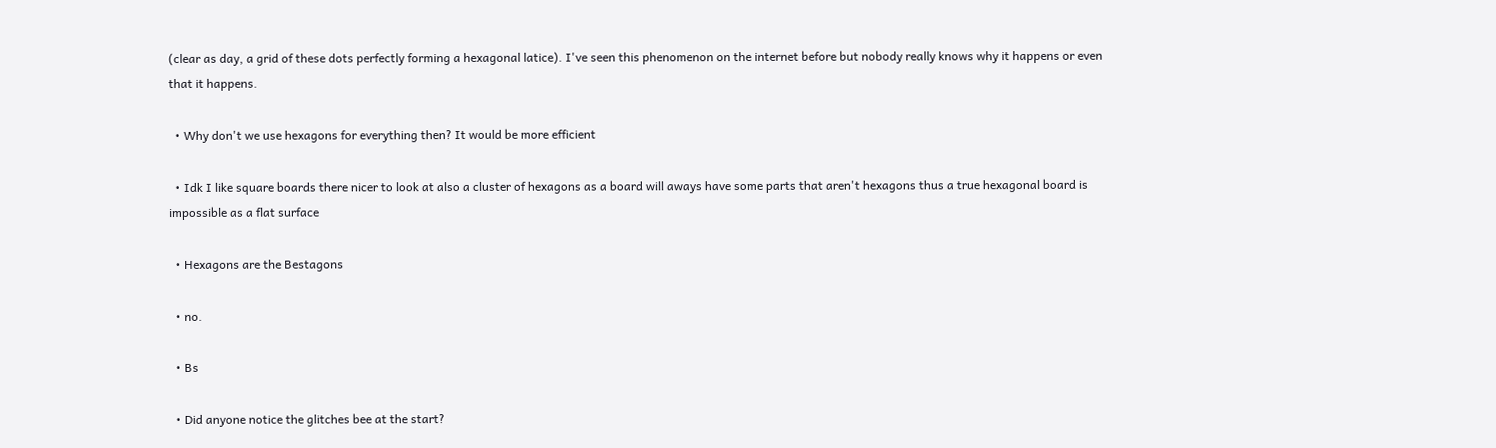(clear as day, a grid of these dots perfectly forming a hexagonal latice). I've seen this phenomenon on the internet before but nobody really knows why it happens or even that it happens.

  • Why don't we use hexagons for everything then? It would be more efficient

  • Idk I like square boards there nicer to look at also a cluster of hexagons as a board will aways have some parts that aren't hexagons thus a true hexagonal board is impossible as a flat surface

  • Hexagons are the Bestagons

  • no.

  • Bs

  • Did anyone notice the glitches bee at the start?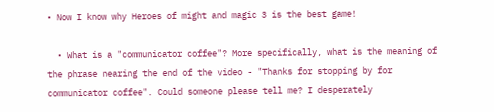• Now I know why Heroes of might and magic 3 is the best game!

  • What is a "communicator coffee"? More specifically, what is the meaning of the phrase nearing the end of the video - "Thanks for stopping by for communicator coffee". Could someone please tell me? I desperately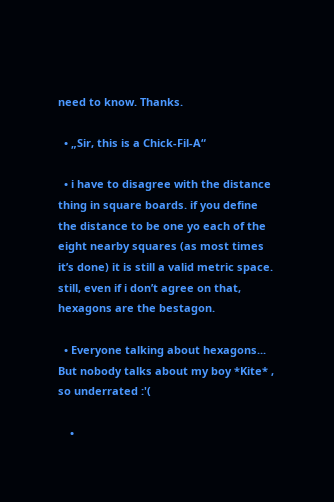need to know. Thanks.

  • „Sir, this is a Chick-Fil-A“

  • i have to disagree with the distance thing in square boards. if you define the distance to be one yo each of the eight nearby squares (as most times it’s done) it is still a valid metric space. still, even if i don’t agree on that, hexagons are the bestagon.

  • Everyone talking about hexagons... But nobody talks about my boy *Kite* , so underrated :'(

    •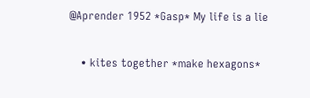@Aprender 1952 *Gasp* My life is a lie

    • kites together *make hexagons*